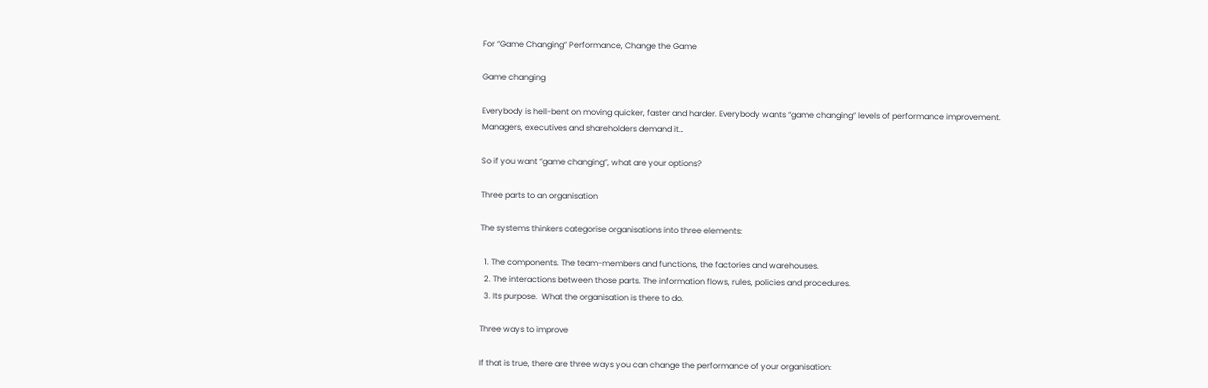For “Game Changing” Performance, Change the Game

Game changing

Everybody is hell-bent on moving quicker, faster and harder. Everybody wants “game changing” levels of performance improvement.  Managers, executives and shareholders demand it…

So if you want “game changing”, what are your options?

Three parts to an organisation

The systems thinkers categorise organisations into three elements:

  1. The components. The team-members and functions, the factories and warehouses.
  2. The interactions between those parts. The information flows, rules, policies and procedures.
  3. Its purpose.  What the organisation is there to do.

Three ways to improve

If that is true, there are three ways you can change the performance of your organisation: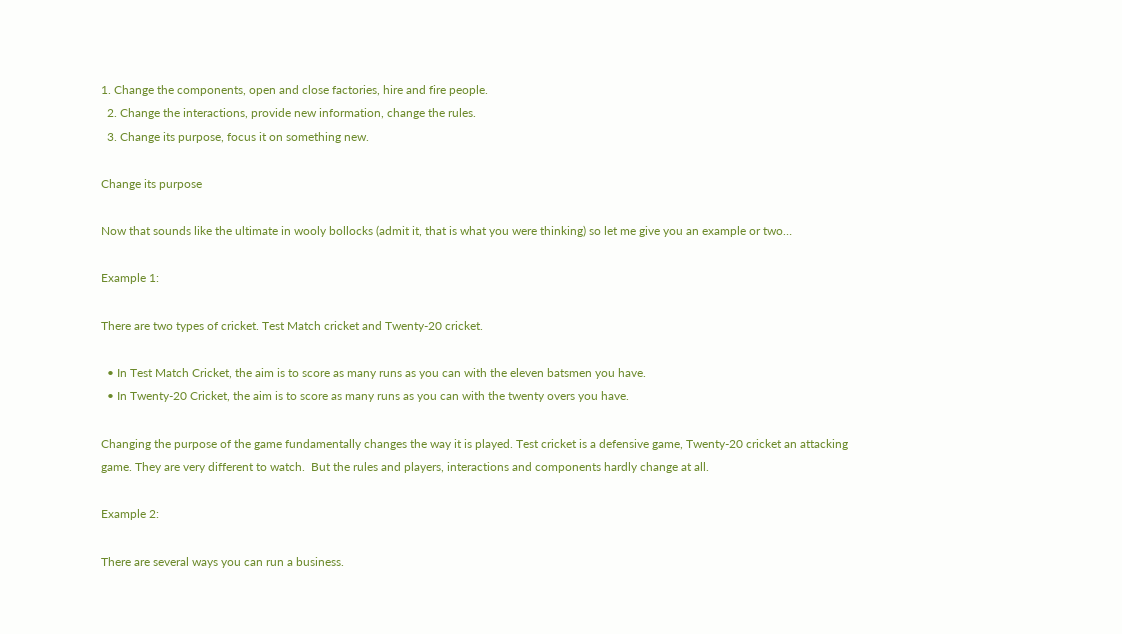1. Change the components, open and close factories, hire and fire people.
  2. Change the interactions, provide new information, change the rules.
  3. Change its purpose, focus it on something new.

Change its purpose

Now that sounds like the ultimate in wooly bollocks (admit it, that is what you were thinking) so let me give you an example or two…

Example 1:

There are two types of cricket. Test Match cricket and Twenty-20 cricket.

  • In Test Match Cricket, the aim is to score as many runs as you can with the eleven batsmen you have.
  • In Twenty-20 Cricket, the aim is to score as many runs as you can with the twenty overs you have.

Changing the purpose of the game fundamentally changes the way it is played. Test cricket is a defensive game, Twenty-20 cricket an attacking game. They are very different to watch.  But the rules and players, interactions and components hardly change at all.

Example 2:

There are several ways you can run a business.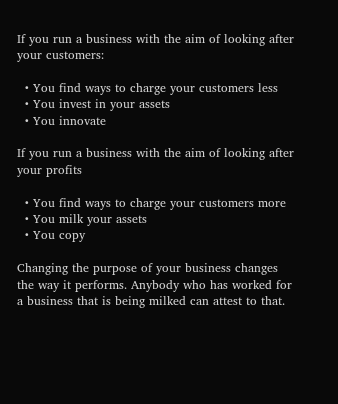If you run a business with the aim of looking after your customers:

  • You find ways to charge your customers less
  • You invest in your assets
  • You innovate

If you run a business with the aim of looking after your profits

  • You find ways to charge your customers more
  • You milk your assets
  • You copy

Changing the purpose of your business changes the way it performs. Anybody who has worked for a business that is being milked can attest to that.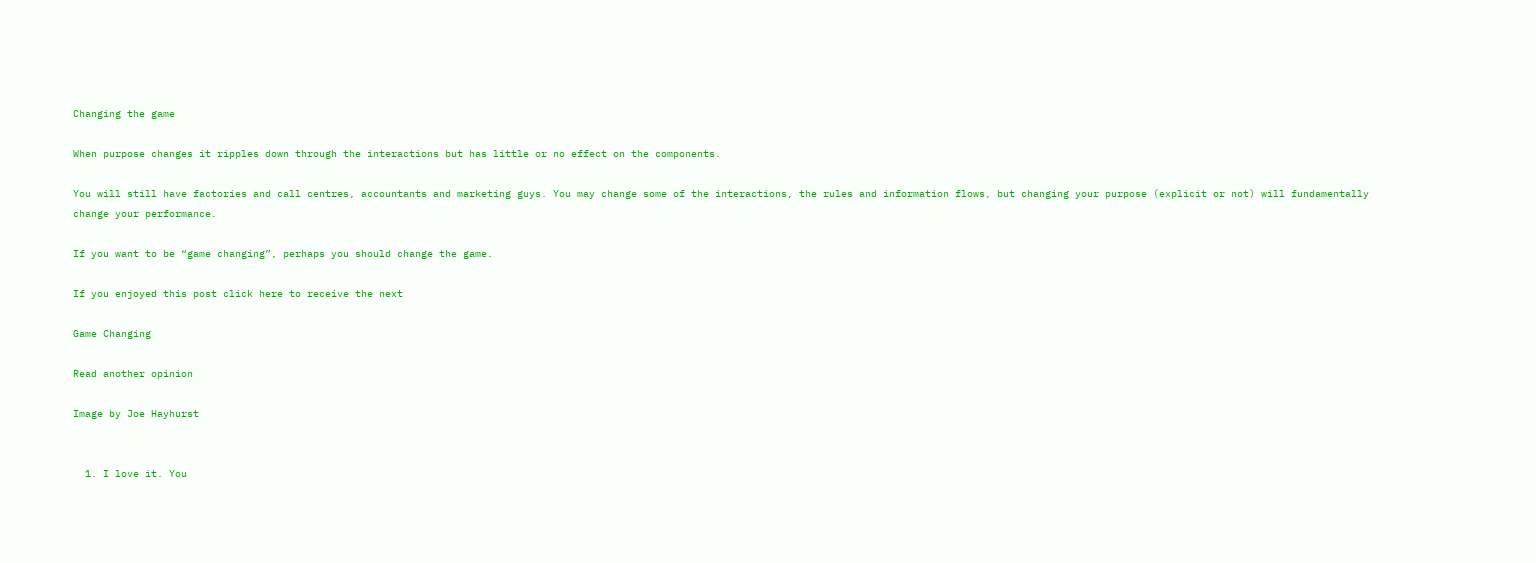Changing the game

When purpose changes it ripples down through the interactions but has little or no effect on the components.

You will still have factories and call centres, accountants and marketing guys. You may change some of the interactions, the rules and information flows, but changing your purpose (explicit or not) will fundamentally change your performance.

If you want to be “game changing”, perhaps you should change the game.

If you enjoyed this post click here to receive the next

Game Changing

Read another opinion

Image by Joe Hayhurst


  1. I love it. You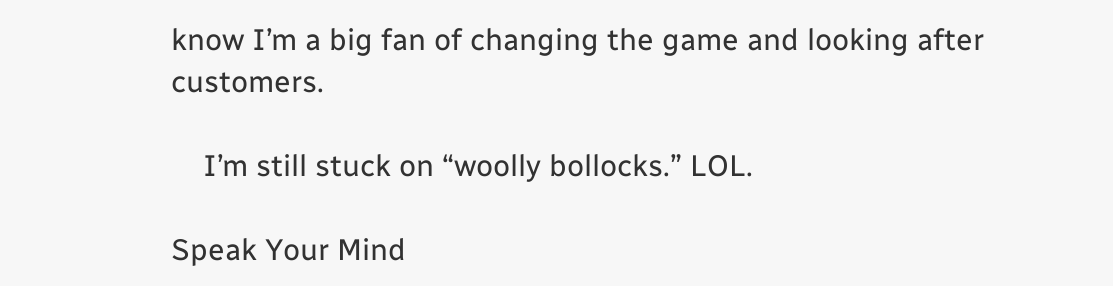know I’m a big fan of changing the game and looking after customers.

    I’m still stuck on “woolly bollocks.” LOL.

Speak Your Mind